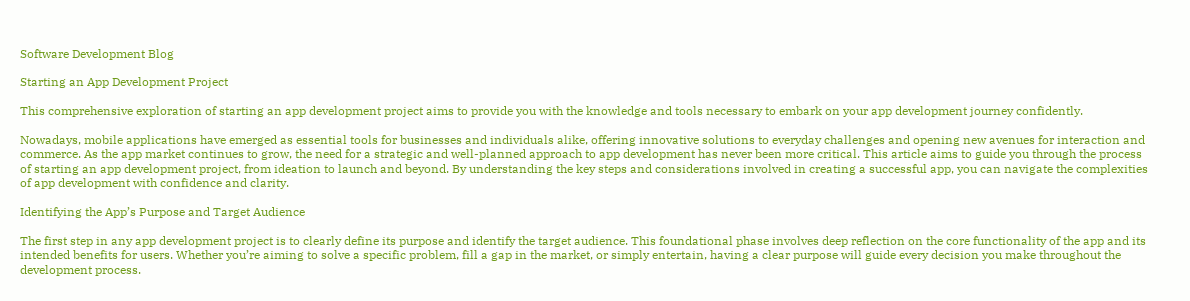Software Development Blog

Starting an App Development Project

This comprehensive exploration of starting an app development project aims to provide you with the knowledge and tools necessary to embark on your app development journey confidently.

Nowadays, mobile applications have emerged as essential tools for businesses and individuals alike, offering innovative solutions to everyday challenges and opening new avenues for interaction and commerce. As the app market continues to grow, the need for a strategic and well-planned approach to app development has never been more critical. This article aims to guide you through the process of starting an app development project, from ideation to launch and beyond. By understanding the key steps and considerations involved in creating a successful app, you can navigate the complexities of app development with confidence and clarity.

Identifying the App’s Purpose and Target Audience

The first step in any app development project is to clearly define its purpose and identify the target audience. This foundational phase involves deep reflection on the core functionality of the app and its intended benefits for users. Whether you’re aiming to solve a specific problem, fill a gap in the market, or simply entertain, having a clear purpose will guide every decision you make throughout the development process.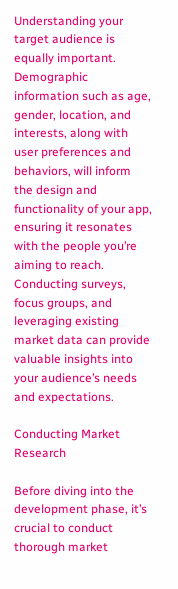Understanding your target audience is equally important. Demographic information such as age, gender, location, and interests, along with user preferences and behaviors, will inform the design and functionality of your app, ensuring it resonates with the people you’re aiming to reach. Conducting surveys, focus groups, and leveraging existing market data can provide valuable insights into your audience’s needs and expectations.

Conducting Market Research

Before diving into the development phase, it’s crucial to conduct thorough market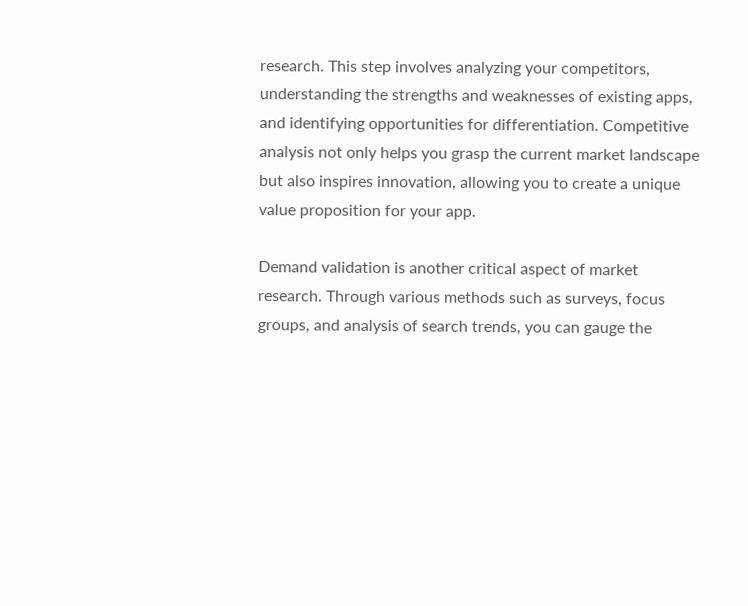research. This step involves analyzing your competitors, understanding the strengths and weaknesses of existing apps, and identifying opportunities for differentiation. Competitive analysis not only helps you grasp the current market landscape but also inspires innovation, allowing you to create a unique value proposition for your app.

Demand validation is another critical aspect of market research. Through various methods such as surveys, focus groups, and analysis of search trends, you can gauge the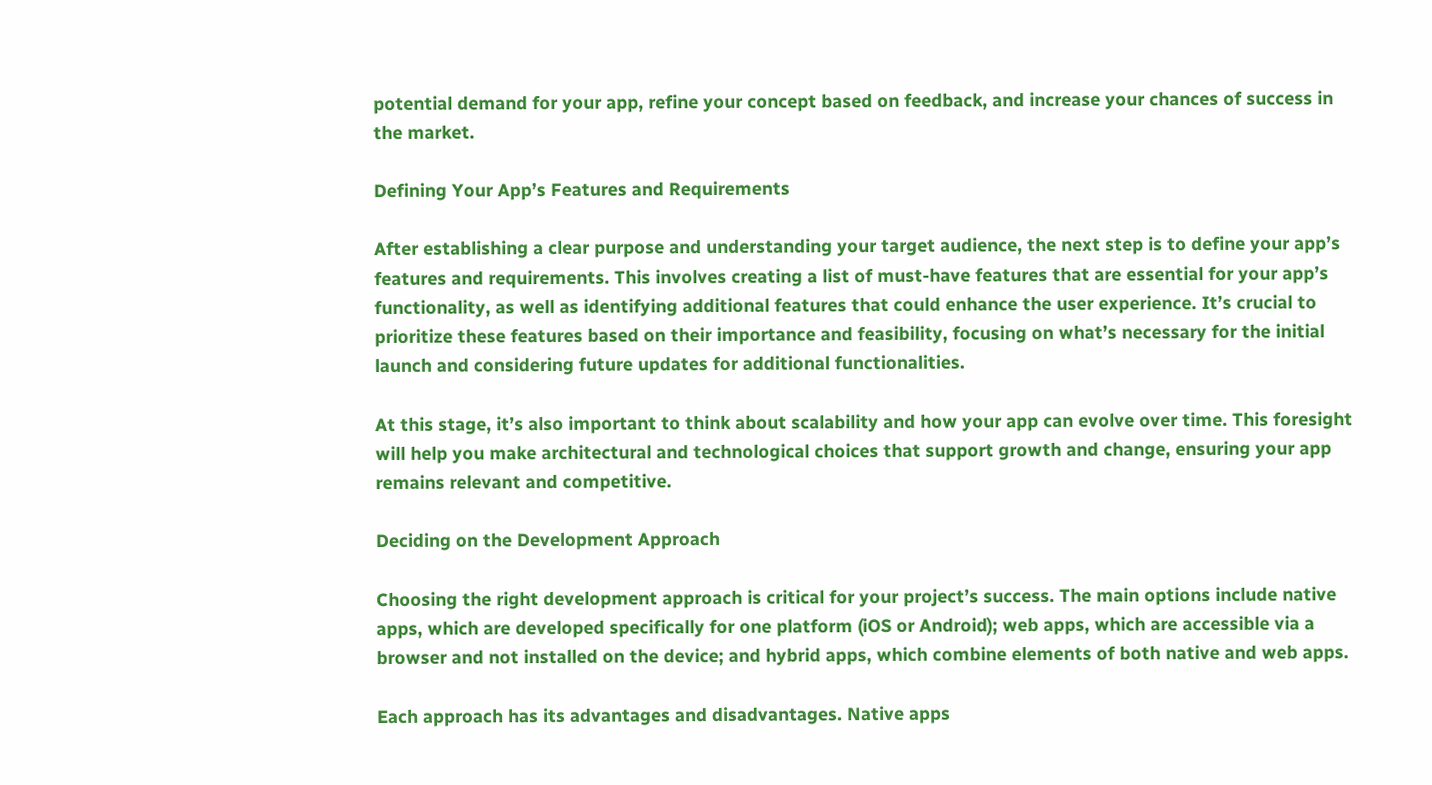potential demand for your app, refine your concept based on feedback, and increase your chances of success in the market.

Defining Your App’s Features and Requirements

After establishing a clear purpose and understanding your target audience, the next step is to define your app’s features and requirements. This involves creating a list of must-have features that are essential for your app’s functionality, as well as identifying additional features that could enhance the user experience. It’s crucial to prioritize these features based on their importance and feasibility, focusing on what’s necessary for the initial launch and considering future updates for additional functionalities.

At this stage, it’s also important to think about scalability and how your app can evolve over time. This foresight will help you make architectural and technological choices that support growth and change, ensuring your app remains relevant and competitive.

Deciding on the Development Approach

Choosing the right development approach is critical for your project’s success. The main options include native apps, which are developed specifically for one platform (iOS or Android); web apps, which are accessible via a browser and not installed on the device; and hybrid apps, which combine elements of both native and web apps.

Each approach has its advantages and disadvantages. Native apps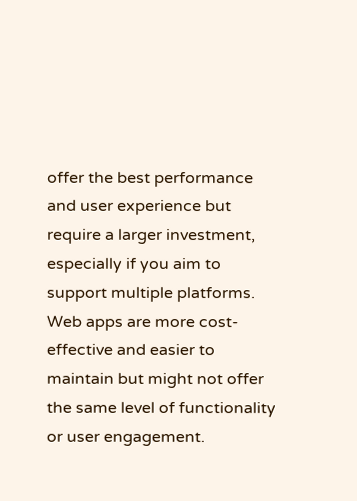offer the best performance and user experience but require a larger investment, especially if you aim to support multiple platforms. Web apps are more cost-effective and easier to maintain but might not offer the same level of functionality or user engagement.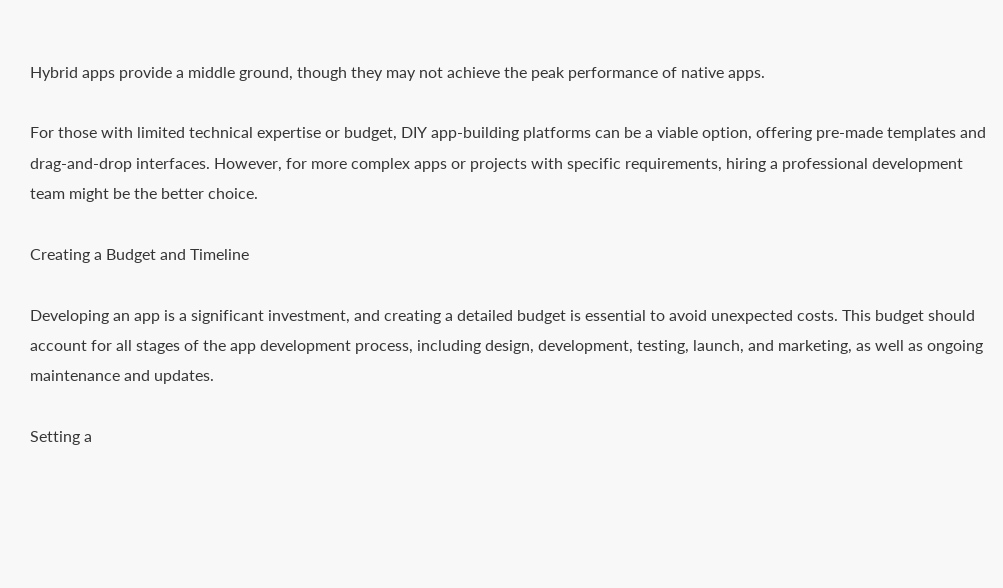Hybrid apps provide a middle ground, though they may not achieve the peak performance of native apps.

For those with limited technical expertise or budget, DIY app-building platforms can be a viable option, offering pre-made templates and drag-and-drop interfaces. However, for more complex apps or projects with specific requirements, hiring a professional development team might be the better choice.

Creating a Budget and Timeline

Developing an app is a significant investment, and creating a detailed budget is essential to avoid unexpected costs. This budget should account for all stages of the app development process, including design, development, testing, launch, and marketing, as well as ongoing maintenance and updates.

Setting a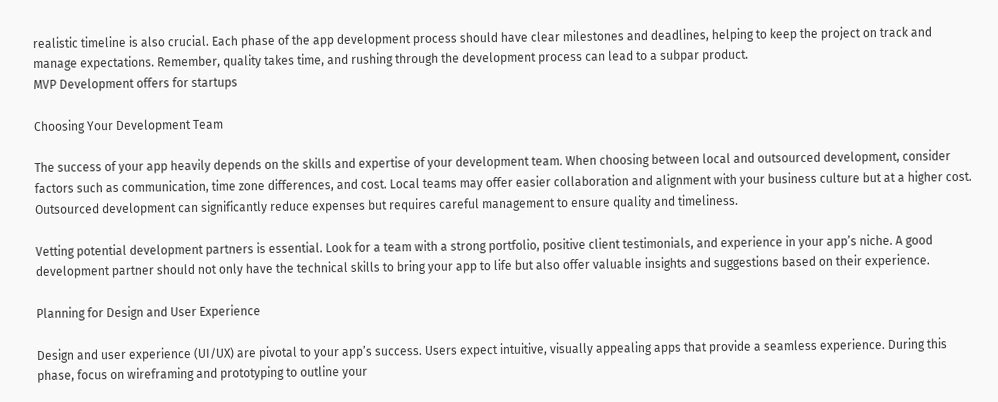realistic timeline is also crucial. Each phase of the app development process should have clear milestones and deadlines, helping to keep the project on track and manage expectations. Remember, quality takes time, and rushing through the development process can lead to a subpar product.
MVP Development offers for startups

Choosing Your Development Team

The success of your app heavily depends on the skills and expertise of your development team. When choosing between local and outsourced development, consider factors such as communication, time zone differences, and cost. Local teams may offer easier collaboration and alignment with your business culture but at a higher cost. Outsourced development can significantly reduce expenses but requires careful management to ensure quality and timeliness.

Vetting potential development partners is essential. Look for a team with a strong portfolio, positive client testimonials, and experience in your app’s niche. A good development partner should not only have the technical skills to bring your app to life but also offer valuable insights and suggestions based on their experience.

Planning for Design and User Experience

Design and user experience (UI/UX) are pivotal to your app’s success. Users expect intuitive, visually appealing apps that provide a seamless experience. During this phase, focus on wireframing and prototyping to outline your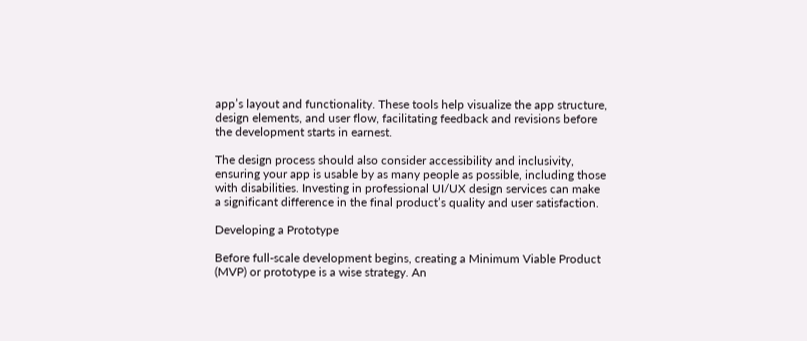app’s layout and functionality. These tools help visualize the app structure, design elements, and user flow, facilitating feedback and revisions before the development starts in earnest.

The design process should also consider accessibility and inclusivity, ensuring your app is usable by as many people as possible, including those with disabilities. Investing in professional UI/UX design services can make a significant difference in the final product’s quality and user satisfaction.

Developing a Prototype

Before full-scale development begins, creating a Minimum Viable Product (MVP) or prototype is a wise strategy. An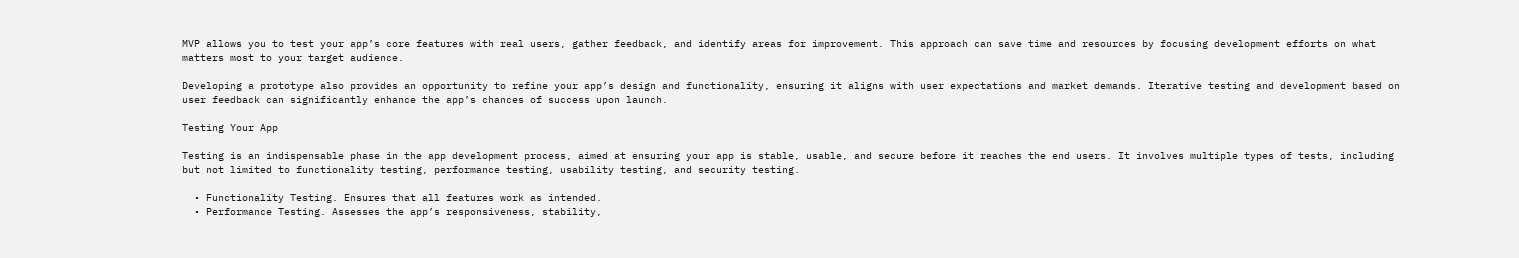MVP allows you to test your app’s core features with real users, gather feedback, and identify areas for improvement. This approach can save time and resources by focusing development efforts on what matters most to your target audience.

Developing a prototype also provides an opportunity to refine your app’s design and functionality, ensuring it aligns with user expectations and market demands. Iterative testing and development based on user feedback can significantly enhance the app’s chances of success upon launch.

Testing Your App

Testing is an indispensable phase in the app development process, aimed at ensuring your app is stable, usable, and secure before it reaches the end users. It involves multiple types of tests, including but not limited to functionality testing, performance testing, usability testing, and security testing.

  • Functionality Testing. Ensures that all features work as intended.
  • Performance Testing. Assesses the app’s responsiveness, stability,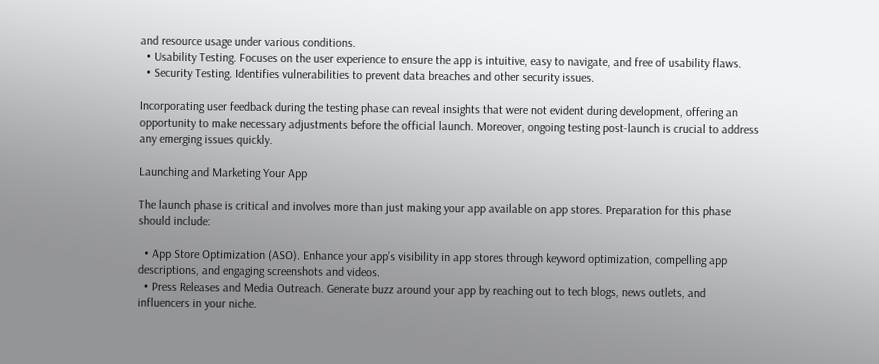and resource usage under various conditions.
  • Usability Testing. Focuses on the user experience to ensure the app is intuitive, easy to navigate, and free of usability flaws.
  • Security Testing. Identifies vulnerabilities to prevent data breaches and other security issues.

Incorporating user feedback during the testing phase can reveal insights that were not evident during development, offering an opportunity to make necessary adjustments before the official launch. Moreover, ongoing testing post-launch is crucial to address any emerging issues quickly.

Launching and Marketing Your App

The launch phase is critical and involves more than just making your app available on app stores. Preparation for this phase should include:

  • App Store Optimization (ASO). Enhance your app’s visibility in app stores through keyword optimization, compelling app descriptions, and engaging screenshots and videos.
  • Press Releases and Media Outreach. Generate buzz around your app by reaching out to tech blogs, news outlets, and influencers in your niche.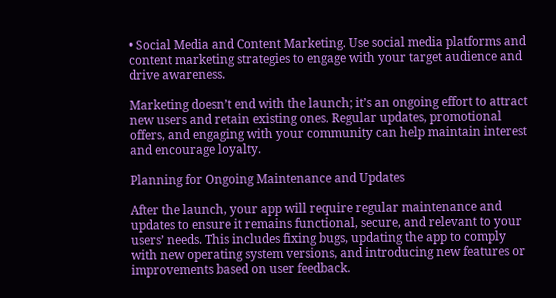• Social Media and Content Marketing. Use social media platforms and content marketing strategies to engage with your target audience and drive awareness.

Marketing doesn’t end with the launch; it’s an ongoing effort to attract new users and retain existing ones. Regular updates, promotional offers, and engaging with your community can help maintain interest and encourage loyalty.

Planning for Ongoing Maintenance and Updates

After the launch, your app will require regular maintenance and updates to ensure it remains functional, secure, and relevant to your users’ needs. This includes fixing bugs, updating the app to comply with new operating system versions, and introducing new features or improvements based on user feedback.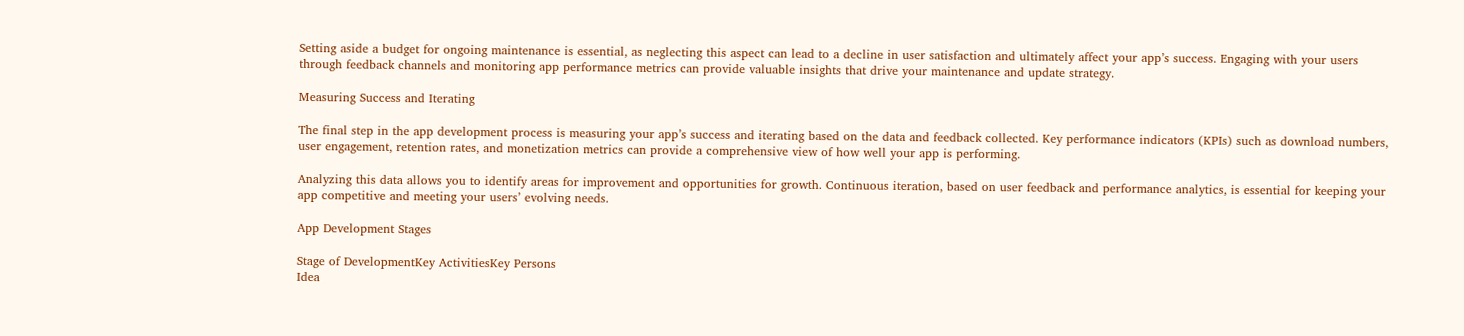Setting aside a budget for ongoing maintenance is essential, as neglecting this aspect can lead to a decline in user satisfaction and ultimately affect your app’s success. Engaging with your users through feedback channels and monitoring app performance metrics can provide valuable insights that drive your maintenance and update strategy.

Measuring Success and Iterating

The final step in the app development process is measuring your app’s success and iterating based on the data and feedback collected. Key performance indicators (KPIs) such as download numbers, user engagement, retention rates, and monetization metrics can provide a comprehensive view of how well your app is performing.

Analyzing this data allows you to identify areas for improvement and opportunities for growth. Continuous iteration, based on user feedback and performance analytics, is essential for keeping your app competitive and meeting your users’ evolving needs.

App Development Stages

Stage of DevelopmentKey ActivitiesKey Persons
Idea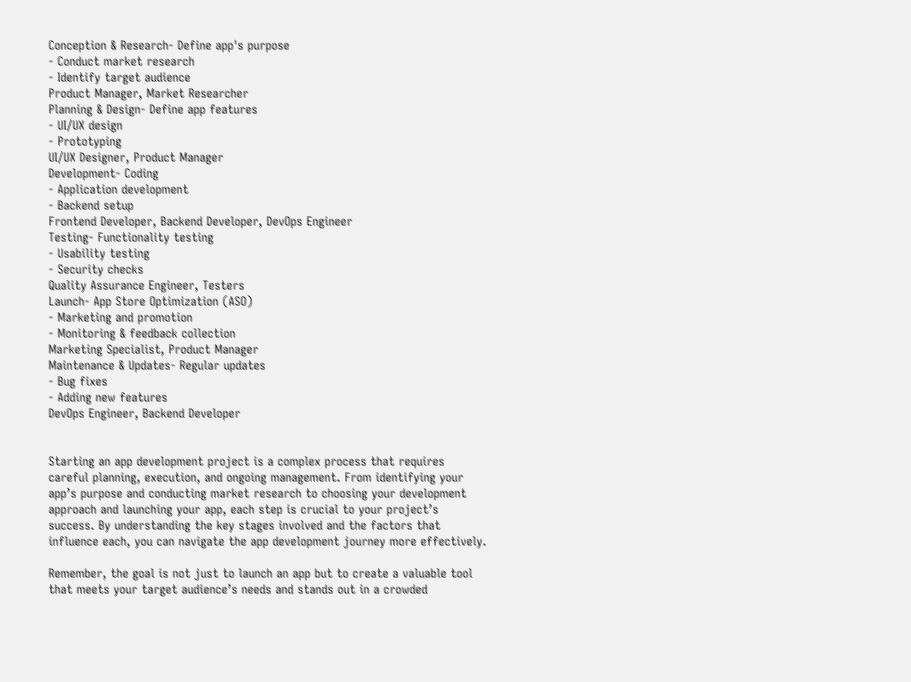Conception & Research- Define app's purpose
- Conduct market research
- Identify target audience
Product Manager, Market Researcher
Planning & Design- Define app features
- UI/UX design
- Prototyping
UI/UX Designer, Product Manager
Development- Coding
- Application development
- Backend setup
Frontend Developer, Backend Developer, DevOps Engineer
Testing- Functionality testing
- Usability testing
- Security checks
Quality Assurance Engineer, Testers
Launch- App Store Optimization (ASO)
- Marketing and promotion
- Monitoring & feedback collection
Marketing Specialist, Product Manager
Maintenance & Updates- Regular updates
- Bug fixes
- Adding new features
DevOps Engineer, Backend Developer


Starting an app development project is a complex process that requires careful planning, execution, and ongoing management. From identifying your app’s purpose and conducting market research to choosing your development approach and launching your app, each step is crucial to your project’s success. By understanding the key stages involved and the factors that influence each, you can navigate the app development journey more effectively.

Remember, the goal is not just to launch an app but to create a valuable tool that meets your target audience’s needs and stands out in a crowded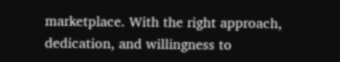marketplace. With the right approach, dedication, and willingness to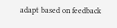adapt based on feedback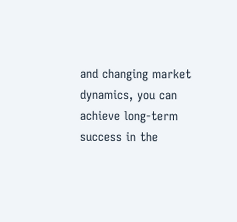and changing market dynamics, you can achieve long-term success in the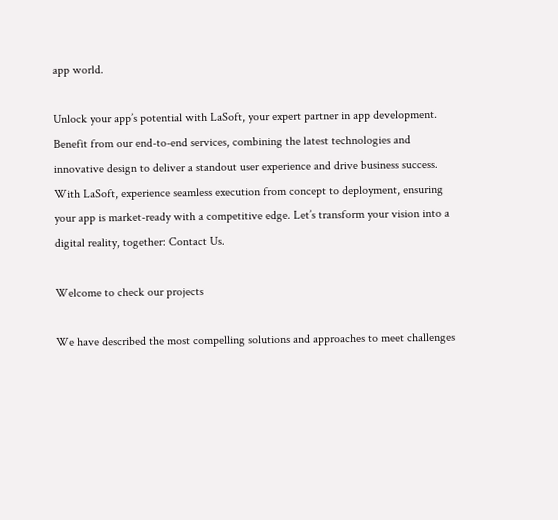app world.

Unlock your app’s potential with LaSoft, your expert partner in app development. Benefit from our end-to-end services, combining the latest technologies and innovative design to deliver a standout user experience and drive business success. With LaSoft, experience seamless execution from concept to deployment, ensuring your app is market-ready with a competitive edge. Let’s transform your vision into a digital reality, together: Contact Us.

Welcome to check our projects

We have described the most compelling solutions and approaches to meet challenges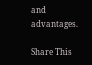and advantages.

Share This